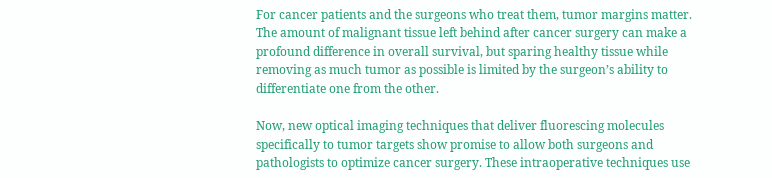For cancer patients and the surgeons who treat them, tumor margins matter. The amount of malignant tissue left behind after cancer surgery can make a profound difference in overall survival, but sparing healthy tissue while removing as much tumor as possible is limited by the surgeon’s ability to differentiate one from the other.

Now, new optical imaging techniques that deliver fluorescing molecules specifically to tumor targets show promise to allow both surgeons and pathologists to optimize cancer surgery. These intraoperative techniques use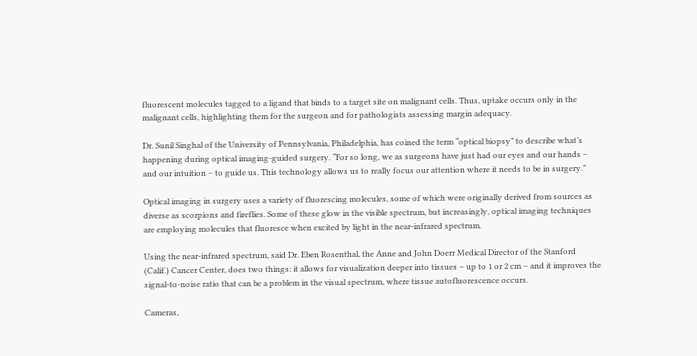fluorescent molecules tagged to a ligand that binds to a target site on malignant cells. Thus, uptake occurs only in the malignant cells, highlighting them for the surgeon and for pathologists assessing margin adequacy.

Dr. Sunil Singhal of the University of Pennsylvania, Philadelphia, has coined the term “optical biopsy” to describe what’s happening during optical imaging-guided surgery. “For so long, we as surgeons have just had our eyes and our hands – and our intuition – to guide us. This technology allows us to really focus our attention where it needs to be in surgery.”

Optical imaging in surgery uses a variety of fluorescing molecules, some of which were originally derived from sources as diverse as scorpions and fireflies. Some of these glow in the visible spectrum, but increasingly, optical imaging techniques are employing molecules that fluoresce when excited by light in the near-infrared spectrum.

Using the near-infrared spectrum, said Dr. Eben Rosenthal, the Anne and John Doerr Medical Director of the Stanford (Calif.) Cancer Center, does two things: it allows for visualization deeper into tissues – up to 1 or 2 cm – and it improves the signal-to-noise ratio that can be a problem in the visual spectrum, where tissue autofluorescence occurs.

Cameras,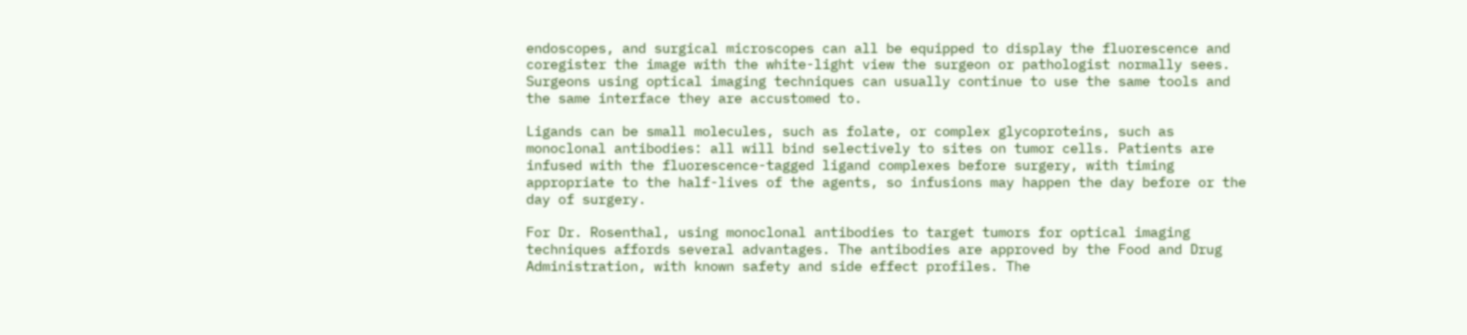endoscopes, and surgical microscopes can all be equipped to display the fluorescence and coregister the image with the white-light view the surgeon or pathologist normally sees. Surgeons using optical imaging techniques can usually continue to use the same tools and the same interface they are accustomed to.

Ligands can be small molecules, such as folate, or complex glycoproteins, such as monoclonal antibodies: all will bind selectively to sites on tumor cells. Patients are infused with the fluorescence-tagged ligand complexes before surgery, with timing appropriate to the half-lives of the agents, so infusions may happen the day before or the day of surgery.

For Dr. Rosenthal, using monoclonal antibodies to target tumors for optical imaging techniques affords several advantages. The antibodies are approved by the Food and Drug Administration, with known safety and side effect profiles. The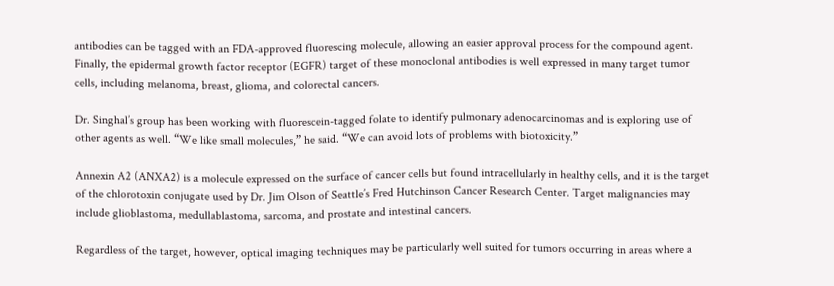antibodies can be tagged with an FDA-approved fluorescing molecule, allowing an easier approval process for the compound agent. Finally, the epidermal growth factor receptor (EGFR) target of these monoclonal antibodies is well expressed in many target tumor cells, including melanoma, breast, glioma, and colorectal cancers.

Dr. Singhal’s group has been working with fluorescein-tagged folate to identify pulmonary adenocarcinomas and is exploring use of other agents as well. “We like small molecules,” he said. “We can avoid lots of problems with biotoxicity.”

Annexin A2 (ANXA2) is a molecule expressed on the surface of cancer cells but found intracellularly in healthy cells, and it is the target of the chlorotoxin conjugate used by Dr. Jim Olson of Seattle’s Fred Hutchinson Cancer Research Center. Target malignancies may include glioblastoma, medullablastoma, sarcoma, and prostate and intestinal cancers.

Regardless of the target, however, optical imaging techniques may be particularly well suited for tumors occurring in areas where a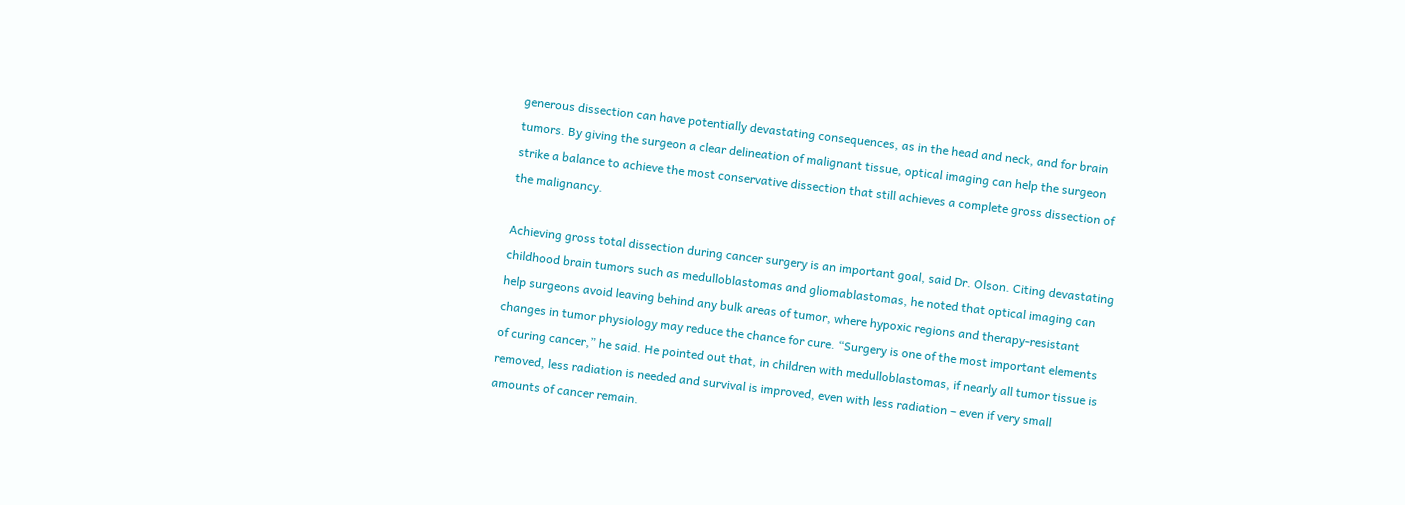generous dissection can have potentially devastating consequences, as in the head and neck, and for brain tumors. By giving the surgeon a clear delineation of malignant tissue, optical imaging can help the surgeon strike a balance to achieve the most conservative dissection that still achieves a complete gross dissection of the malignancy.

Achieving gross total dissection during cancer surgery is an important goal, said Dr. Olson. Citing devastating childhood brain tumors such as medulloblastomas and gliomablastomas, he noted that optical imaging can help surgeons avoid leaving behind any bulk areas of tumor, where hypoxic regions and therapy-resistant changes in tumor physiology may reduce the chance for cure. “Surgery is one of the most important elements of curing cancer,” he said. He pointed out that, in children with medulloblastomas, if nearly all tumor tissue is removed, less radiation is needed and survival is improved, even with less radiation – even if very small amounts of cancer remain.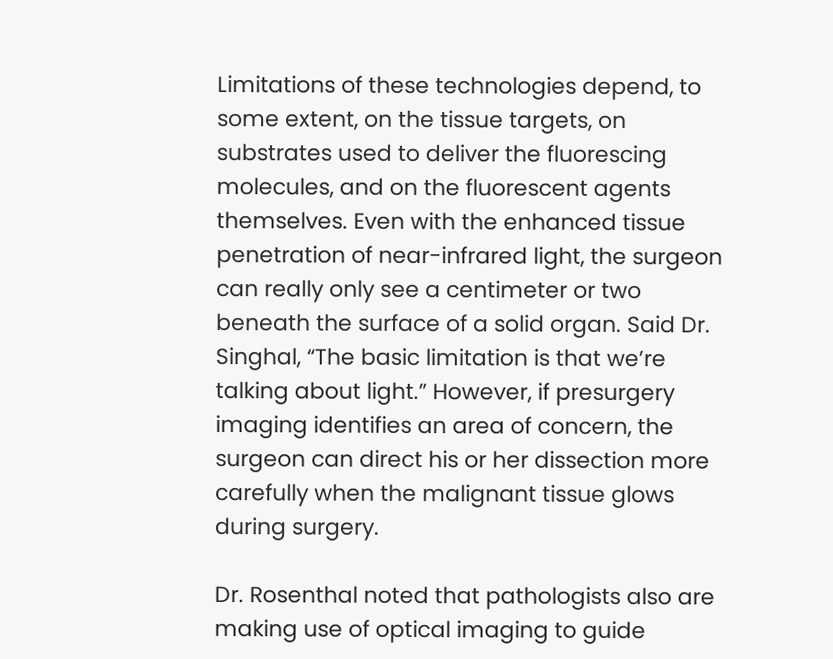Limitations of these technologies depend, to some extent, on the tissue targets, on substrates used to deliver the fluorescing molecules, and on the fluorescent agents themselves. Even with the enhanced tissue penetration of near-infrared light, the surgeon can really only see a centimeter or two beneath the surface of a solid organ. Said Dr. Singhal, “The basic limitation is that we’re talking about light.” However, if presurgery imaging identifies an area of concern, the surgeon can direct his or her dissection more carefully when the malignant tissue glows during surgery.

Dr. Rosenthal noted that pathologists also are making use of optical imaging to guide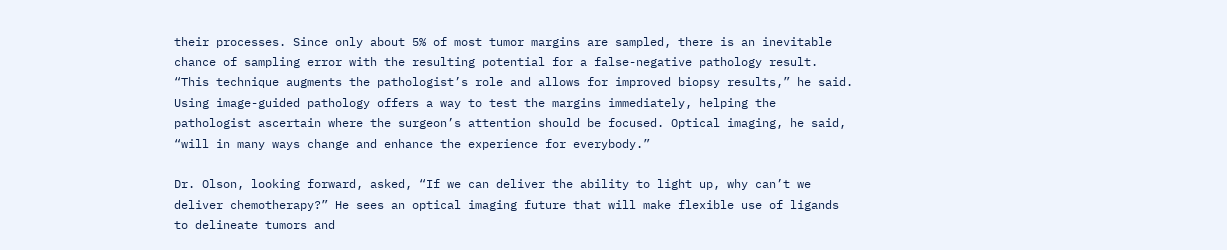their processes. Since only about 5% of most tumor margins are sampled, there is an inevitable chance of sampling error with the resulting potential for a false-negative pathology result. “This technique augments the pathologist’s role and allows for improved biopsy results,” he said. Using image-guided pathology offers a way to test the margins immediately, helping the pathologist ascertain where the surgeon’s attention should be focused. Optical imaging, he said, “will in many ways change and enhance the experience for everybody.”

Dr. Olson, looking forward, asked, “If we can deliver the ability to light up, why can’t we deliver chemotherapy?” He sees an optical imaging future that will make flexible use of ligands to delineate tumors and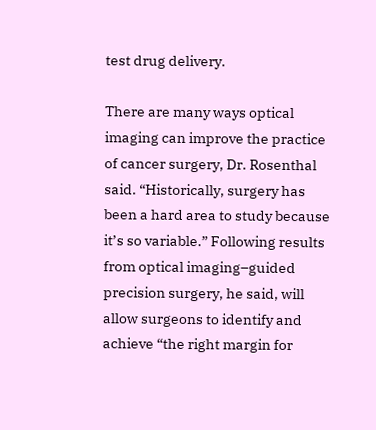test drug delivery.

There are many ways optical imaging can improve the practice of cancer surgery, Dr. Rosenthal said. “Historically, surgery has been a hard area to study because it’s so variable.” Following results from optical imaging–guided precision surgery, he said, will allow surgeons to identify and achieve “the right margin for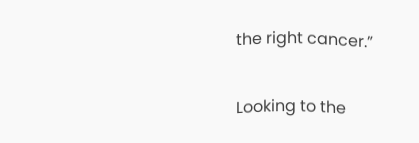the right cancer.”

Looking to the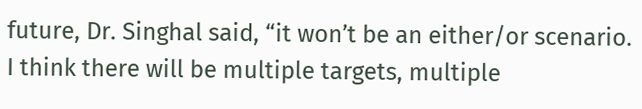future, Dr. Singhal said, “it won’t be an either/or scenario. I think there will be multiple targets, multiple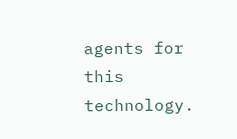agents for this technology.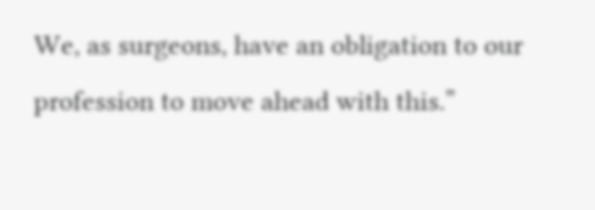We, as surgeons, have an obligation to our profession to move ahead with this.”